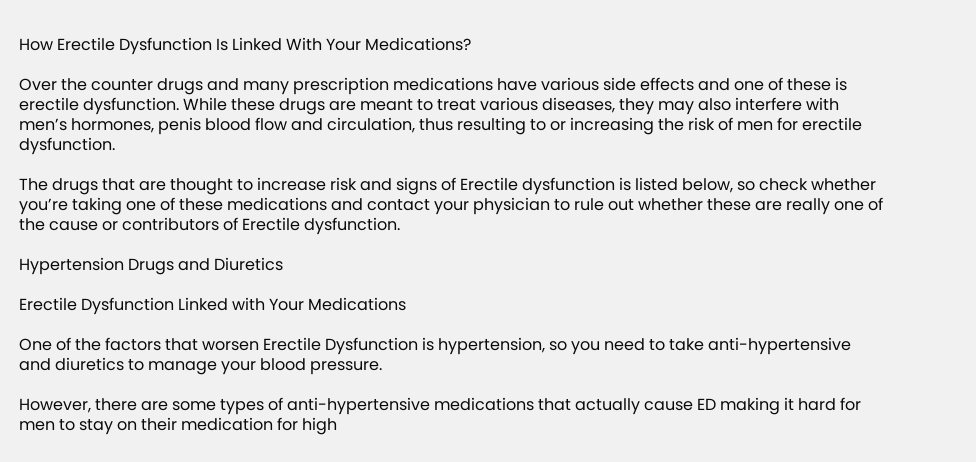How Erectile Dysfunction Is Linked With Your Medications?

Over the counter drugs and many prescription medications have various side effects and one of these is erectile dysfunction. While these drugs are meant to treat various diseases, they may also interfere with men’s hormones, penis blood flow and circulation, thus resulting to or increasing the risk of men for erectile dysfunction.

The drugs that are thought to increase risk and signs of Erectile dysfunction is listed below, so check whether you’re taking one of these medications and contact your physician to rule out whether these are really one of the cause or contributors of Erectile dysfunction.

Hypertension Drugs and Diuretics

Erectile Dysfunction Linked with Your Medications

One of the factors that worsen Erectile Dysfunction is hypertension, so you need to take anti-hypertensive and diuretics to manage your blood pressure.

However, there are some types of anti-hypertensive medications that actually cause ED making it hard for men to stay on their medication for high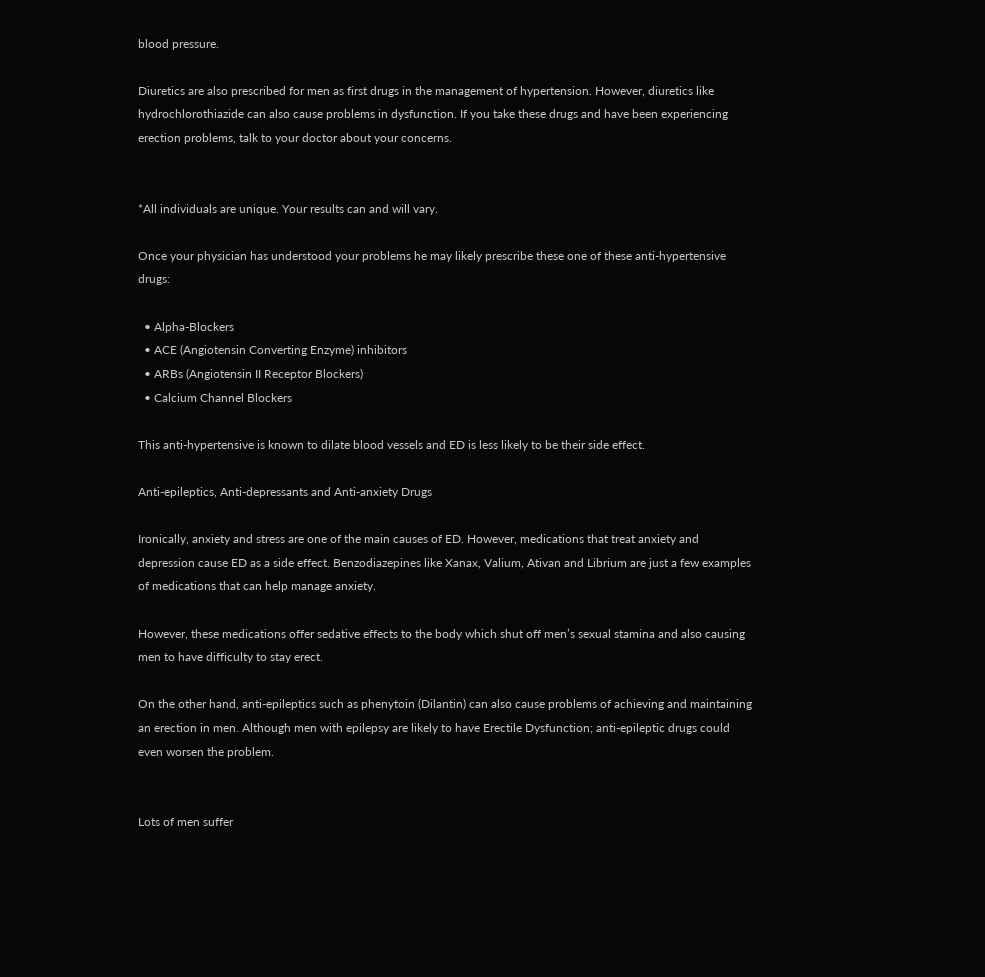blood pressure.

Diuretics are also prescribed for men as first drugs in the management of hypertension. However, diuretics like hydrochlorothiazide can also cause problems in dysfunction. If you take these drugs and have been experiencing erection problems, talk to your doctor about your concerns.


*All individuals are unique. Your results can and will vary.

Once your physician has understood your problems he may likely prescribe these one of these anti-hypertensive drugs:

  • Alpha-Blockers
  • ACE (Angiotensin Converting Enzyme) inhibitors
  • ARBs (Angiotensin II Receptor Blockers)
  • Calcium Channel Blockers

This anti-hypertensive is known to dilate blood vessels and ED is less likely to be their side effect.

Anti-epileptics, Anti-depressants and Anti-anxiety Drugs

Ironically, anxiety and stress are one of the main causes of ED. However, medications that treat anxiety and depression cause ED as a side effect. Benzodiazepines like Xanax, Valium, Ativan and Librium are just a few examples of medications that can help manage anxiety.

However, these medications offer sedative effects to the body which shut off men’s sexual stamina and also causing men to have difficulty to stay erect.

On the other hand, anti-epileptics such as phenytoin (Dilantin) can also cause problems of achieving and maintaining an erection in men. Although men with epilepsy are likely to have Erectile Dysfunction; anti-epileptic drugs could even worsen the problem.


Lots of men suffer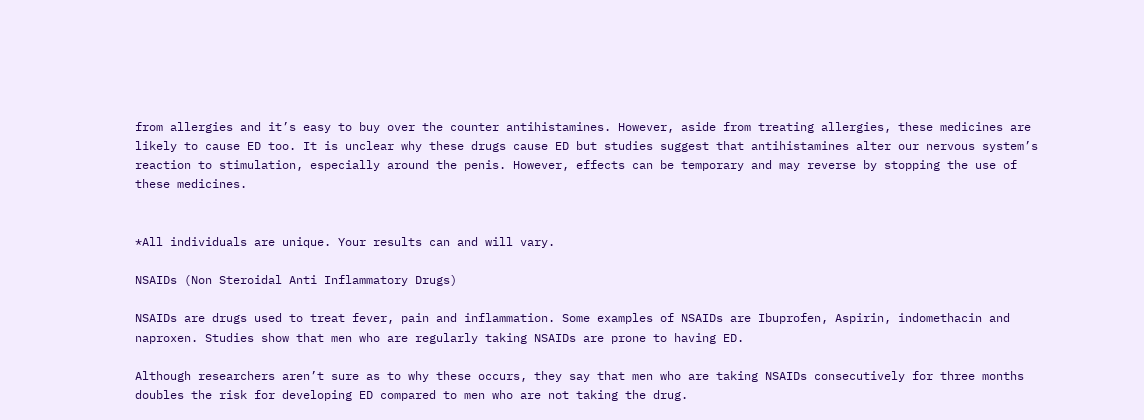from allergies and it’s easy to buy over the counter antihistamines. However, aside from treating allergies, these medicines are likely to cause ED too. It is unclear why these drugs cause ED but studies suggest that antihistamines alter our nervous system’s reaction to stimulation, especially around the penis. However, effects can be temporary and may reverse by stopping the use of these medicines.


*All individuals are unique. Your results can and will vary.

NSAIDs (Non Steroidal Anti Inflammatory Drugs)

NSAIDs are drugs used to treat fever, pain and inflammation. Some examples of NSAIDs are Ibuprofen, Aspirin, indomethacin and naproxen. Studies show that men who are regularly taking NSAIDs are prone to having ED.

Although researchers aren’t sure as to why these occurs, they say that men who are taking NSAIDs consecutively for three months doubles the risk for developing ED compared to men who are not taking the drug.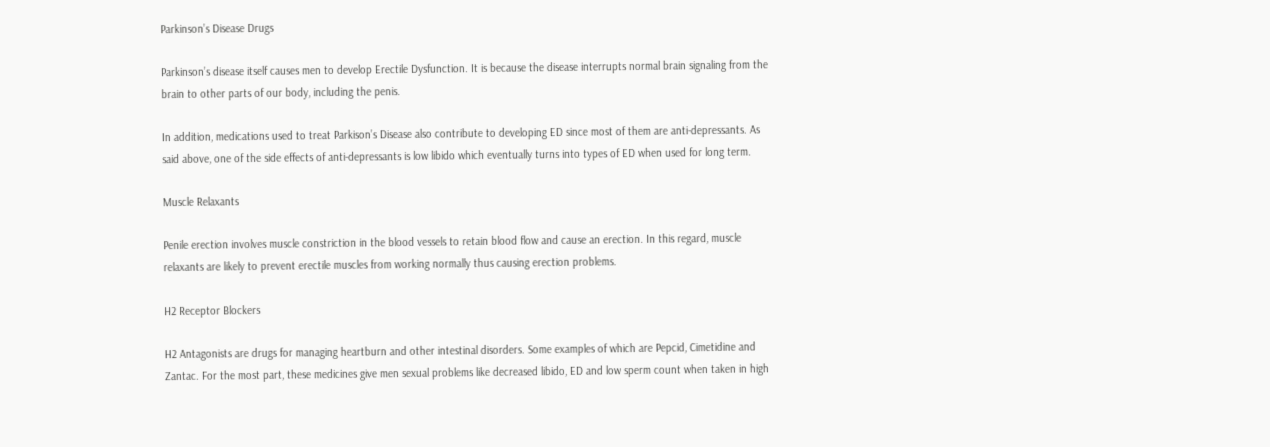Parkinson’s Disease Drugs

Parkinson’s disease itself causes men to develop Erectile Dysfunction. It is because the disease interrupts normal brain signaling from the brain to other parts of our body, including the penis.

In addition, medications used to treat Parkison’s Disease also contribute to developing ED since most of them are anti-depressants. As said above, one of the side effects of anti-depressants is low libido which eventually turns into types of ED when used for long term.

Muscle Relaxants

Penile erection involves muscle constriction in the blood vessels to retain blood flow and cause an erection. In this regard, muscle relaxants are likely to prevent erectile muscles from working normally thus causing erection problems.

H2 Receptor Blockers

H2 Antagonists are drugs for managing heartburn and other intestinal disorders. Some examples of which are Pepcid, Cimetidine and Zantac. For the most part, these medicines give men sexual problems like decreased libido, ED and low sperm count when taken in high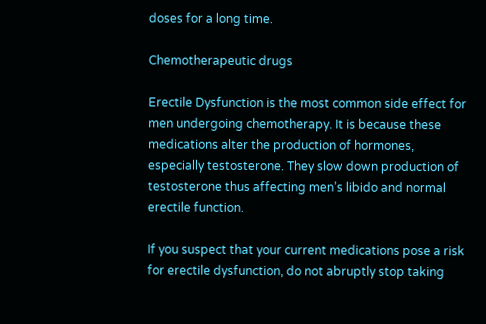doses for a long time.

Chemotherapeutic drugs

Erectile Dysfunction is the most common side effect for men undergoing chemotherapy. It is because these medications alter the production of hormones, especially testosterone. They slow down production of testosterone thus affecting men’s libido and normal erectile function.

If you suspect that your current medications pose a risk for erectile dysfunction, do not abruptly stop taking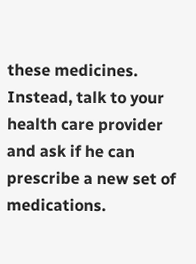these medicines. Instead, talk to your health care provider and ask if he can prescribe a new set of medications.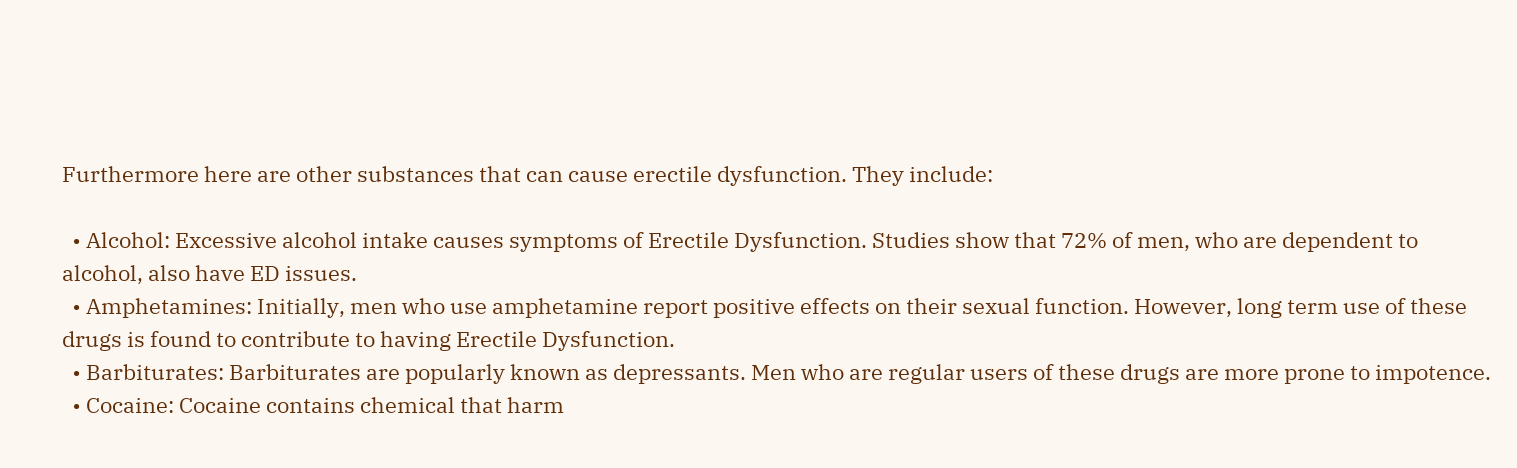Furthermore here are other substances that can cause erectile dysfunction. They include:

  • Alcohol: Excessive alcohol intake causes symptoms of Erectile Dysfunction. Studies show that 72% of men, who are dependent to alcohol, also have ED issues.
  • Amphetamines: Initially, men who use amphetamine report positive effects on their sexual function. However, long term use of these drugs is found to contribute to having Erectile Dysfunction.
  • Barbiturates: Barbiturates are popularly known as depressants. Men who are regular users of these drugs are more prone to impotence.
  • Cocaine: Cocaine contains chemical that harm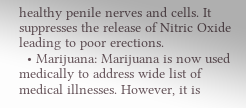healthy penile nerves and cells. It suppresses the release of Nitric Oxide leading to poor erections.
  • Marijuana: Marijuana is now used medically to address wide list of medical illnesses. However, it is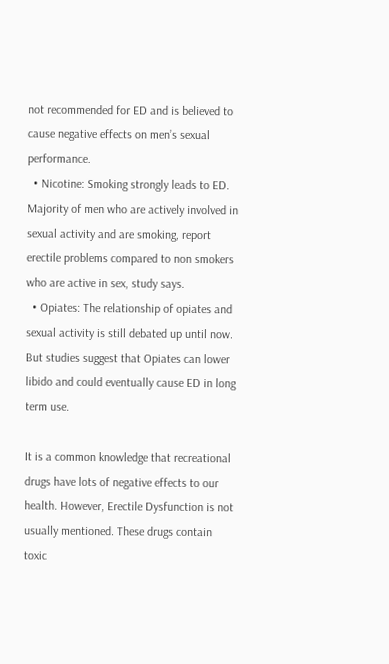not recommended for ED and is believed to cause negative effects on men’s sexual performance.
  • Nicotine: Smoking strongly leads to ED. Majority of men who are actively involved in sexual activity and are smoking, report erectile problems compared to non smokers who are active in sex, study says.
  • Opiates: The relationship of opiates and sexual activity is still debated up until now. But studies suggest that Opiates can lower libido and could eventually cause ED in long term use.

It is a common knowledge that recreational drugs have lots of negative effects to our health. However, Erectile Dysfunction is not usually mentioned. These drugs contain toxic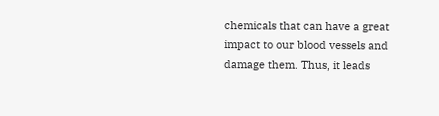chemicals that can have a great impact to our blood vessels and damage them. Thus, it leads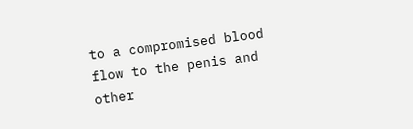to a compromised blood flow to the penis and other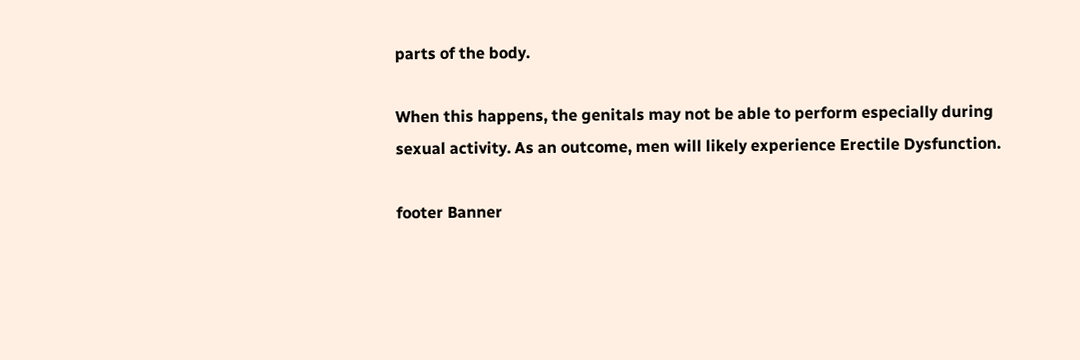parts of the body.

When this happens, the genitals may not be able to perform especially during sexual activity. As an outcome, men will likely experience Erectile Dysfunction.

footer Banner